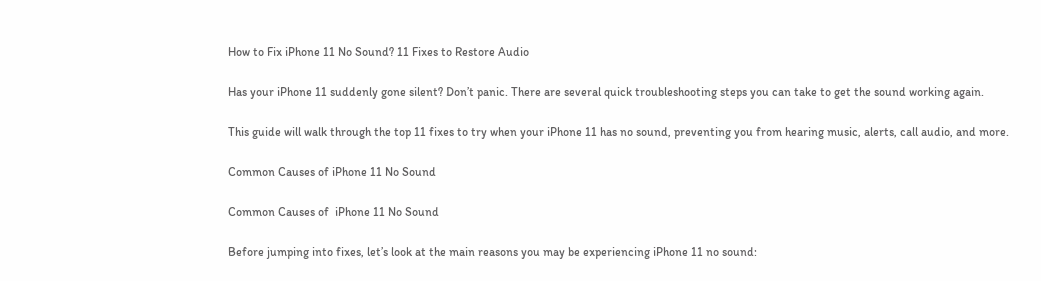How to Fix iPhone 11 No Sound? 11 Fixes to Restore Audio

Has your iPhone 11 suddenly gone silent? Don’t panic. There are several quick troubleshooting steps you can take to get the sound working again.

This guide will walk through the top 11 fixes to try when your iPhone 11 has no sound, preventing you from hearing music, alerts, call audio, and more.

Common Causes of iPhone 11 No Sound

Common Causes of  iPhone 11 No Sound

Before jumping into fixes, let’s look at the main reasons you may be experiencing iPhone 11 no sound: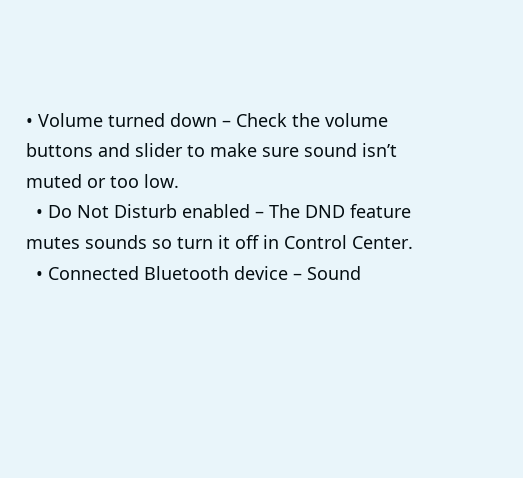• Volume turned down – Check the volume buttons and slider to make sure sound isn’t muted or too low.
  • Do Not Disturb enabled – The DND feature mutes sounds so turn it off in Control Center.
  • Connected Bluetooth device – Sound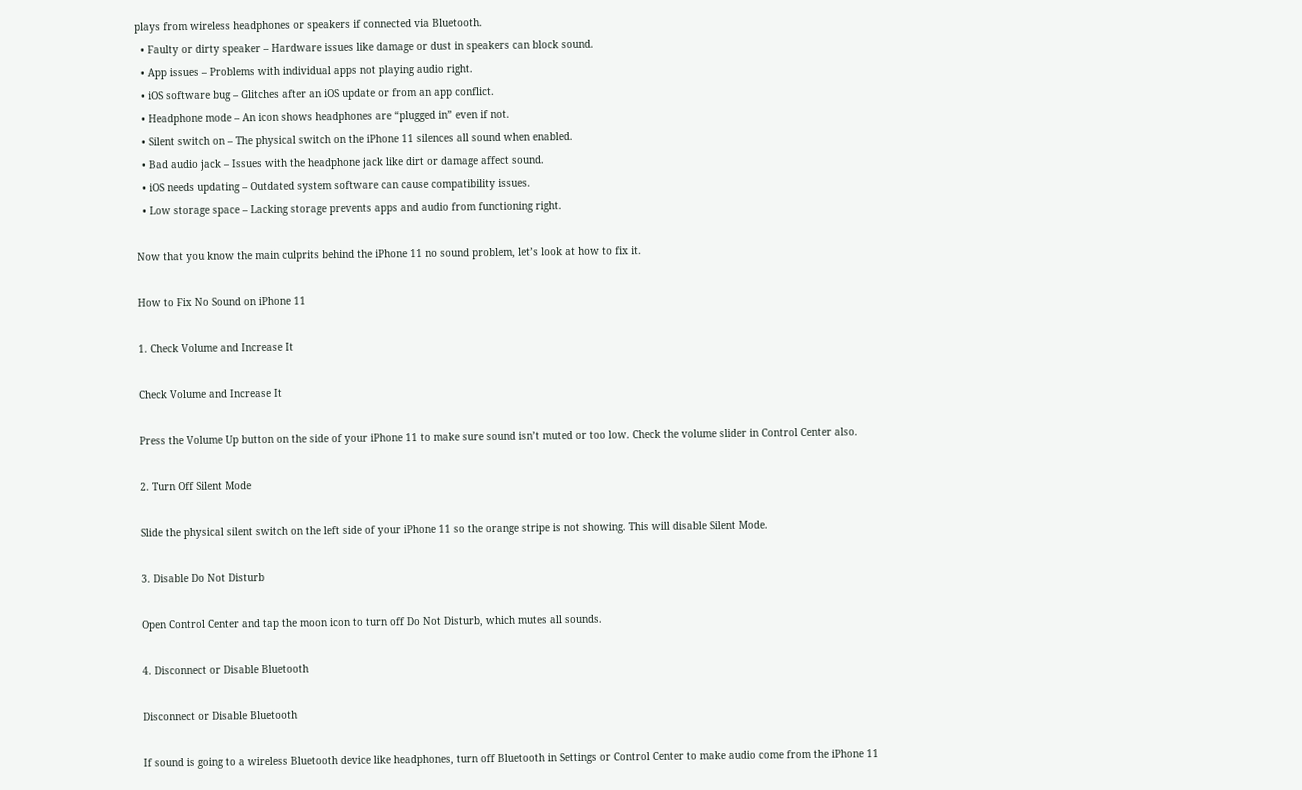plays from wireless headphones or speakers if connected via Bluetooth.
  • Faulty or dirty speaker – Hardware issues like damage or dust in speakers can block sound.
  • App issues – Problems with individual apps not playing audio right.
  • iOS software bug – Glitches after an iOS update or from an app conflict.
  • Headphone mode – An icon shows headphones are “plugged in” even if not.
  • Silent switch on – The physical switch on the iPhone 11 silences all sound when enabled.
  • Bad audio jack – Issues with the headphone jack like dirt or damage affect sound.
  • iOS needs updating – Outdated system software can cause compatibility issues.
  • Low storage space – Lacking storage prevents apps and audio from functioning right.

Now that you know the main culprits behind the iPhone 11 no sound problem, let’s look at how to fix it.

How to Fix No Sound on iPhone 11

1. Check Volume and Increase It

Check Volume and Increase It

Press the Volume Up button on the side of your iPhone 11 to make sure sound isn’t muted or too low. Check the volume slider in Control Center also.

2. Turn Off Silent Mode

Slide the physical silent switch on the left side of your iPhone 11 so the orange stripe is not showing. This will disable Silent Mode.

3. Disable Do Not Disturb

Open Control Center and tap the moon icon to turn off Do Not Disturb, which mutes all sounds.

4. Disconnect or Disable Bluetooth

Disconnect or Disable Bluetooth

If sound is going to a wireless Bluetooth device like headphones, turn off Bluetooth in Settings or Control Center to make audio come from the iPhone 11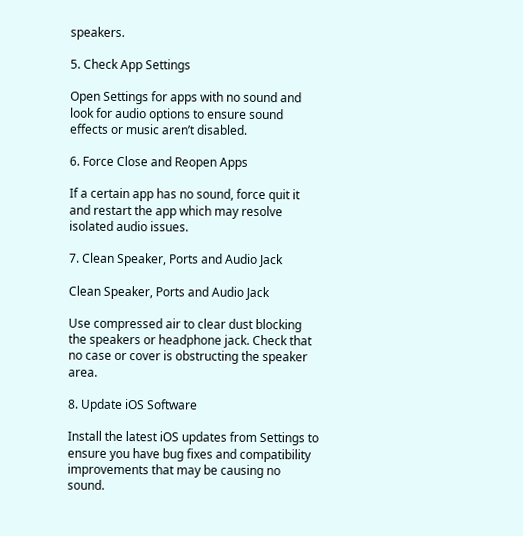speakers.

5. Check App Settings

Open Settings for apps with no sound and look for audio options to ensure sound effects or music aren’t disabled.

6. Force Close and Reopen Apps

If a certain app has no sound, force quit it and restart the app which may resolve isolated audio issues.

7. Clean Speaker, Ports and Audio Jack

Clean Speaker, Ports and Audio Jack

Use compressed air to clear dust blocking the speakers or headphone jack. Check that no case or cover is obstructing the speaker area.

8. Update iOS Software

Install the latest iOS updates from Settings to ensure you have bug fixes and compatibility improvements that may be causing no sound.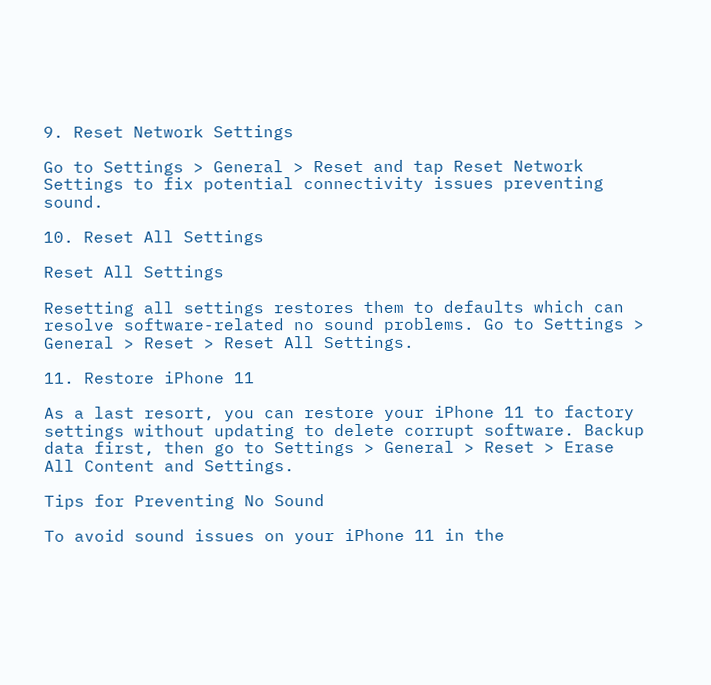9. Reset Network Settings

Go to Settings > General > Reset and tap Reset Network Settings to fix potential connectivity issues preventing sound.

10. Reset All Settings

Reset All Settings

Resetting all settings restores them to defaults which can resolve software-related no sound problems. Go to Settings > General > Reset > Reset All Settings.

11. Restore iPhone 11

As a last resort, you can restore your iPhone 11 to factory settings without updating to delete corrupt software. Backup data first, then go to Settings > General > Reset > Erase All Content and Settings.

Tips for Preventing No Sound

To avoid sound issues on your iPhone 11 in the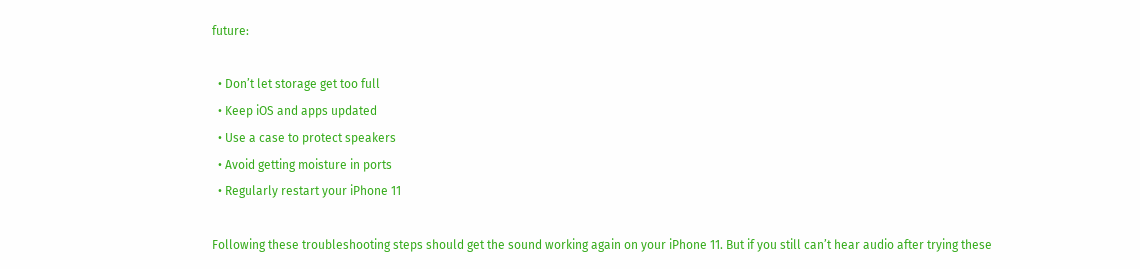future:

  • Don’t let storage get too full
  • Keep iOS and apps updated
  • Use a case to protect speakers
  • Avoid getting moisture in ports
  • Regularly restart your iPhone 11

Following these troubleshooting steps should get the sound working again on your iPhone 11. But if you still can’t hear audio after trying these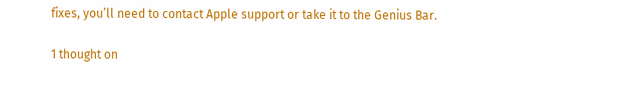fixes, you’ll need to contact Apple support or take it to the Genius Bar.

1 thought on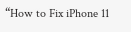“How to Fix iPhone 11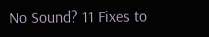No Sound? 11 Fixes to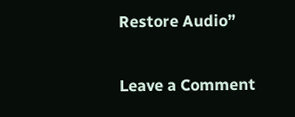Restore Audio”

Leave a Comment